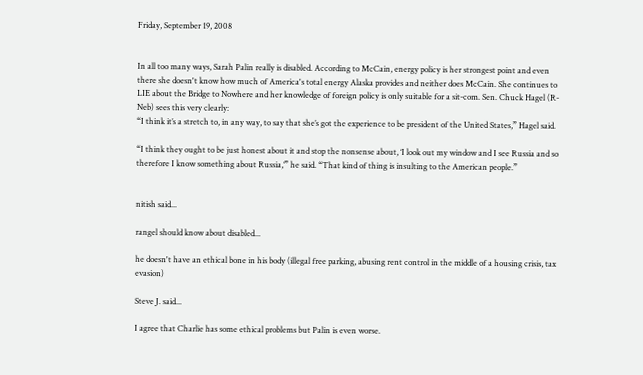Friday, September 19, 2008


In all too many ways, Sarah Palin really is disabled. According to McCain, energy policy is her strongest point and even there she doesn't know how much of America's total energy Alaska provides and neither does McCain. She continues to LIE about the Bridge to Nowhere and her knowledge of foreign policy is only suitable for a sit-com. Sen. Chuck Hagel (R-Neb) sees this very clearly:
“I think it’s a stretch to, in any way, to say that she’s got the experience to be president of the United States,” Hagel said.

“I think they ought to be just honest about it and stop the nonsense about, ‘I look out my window and I see Russia and so therefore I know something about Russia,’” he said. “That kind of thing is insulting to the American people.”


nitish said...

rangel should know about disabled...

he doesn't have an ethical bone in his body (illegal free parking, abusing rent control in the middle of a housing crisis, tax evasion)

Steve J. said...

I agree that Charlie has some ethical problems but Palin is even worse.